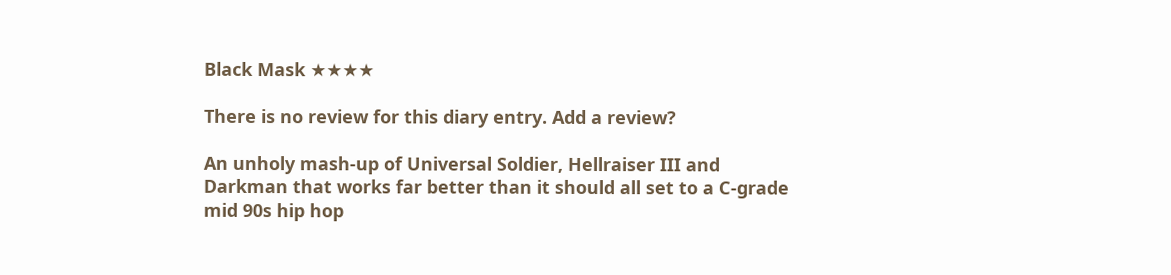Black Mask ★★★★

There is no review for this diary entry. Add a review?

An unholy mash-up of Universal Soldier, Hellraiser III and Darkman that works far better than it should all set to a C-grade mid 90s hip hop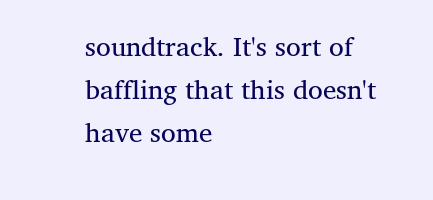soundtrack. It's sort of baffling that this doesn't have some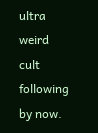ultra weird cult following by now.